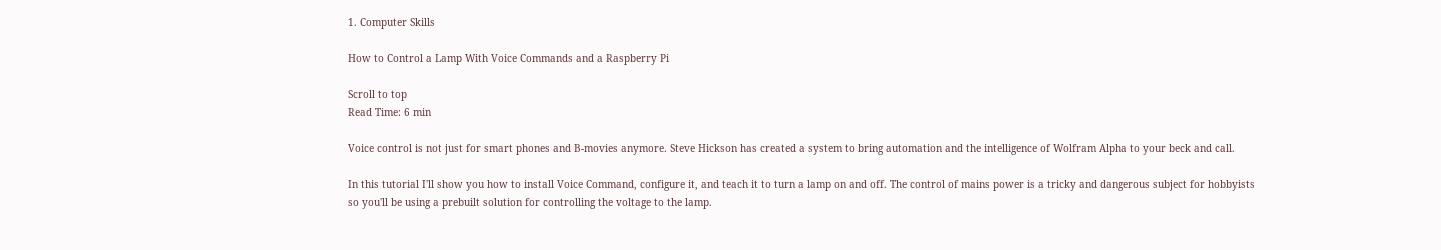1. Computer Skills

How to Control a Lamp With Voice Commands and a Raspberry Pi

Scroll to top
Read Time: 6 min

Voice control is not just for smart phones and B-movies anymore. Steve Hickson has created a system to bring automation and the intelligence of Wolfram Alpha to your beck and call.

In this tutorial I'll show you how to install Voice Command, configure it, and teach it to turn a lamp on and off. The control of mains power is a tricky and dangerous subject for hobbyists so you'll be using a prebuilt solution for controlling the voltage to the lamp.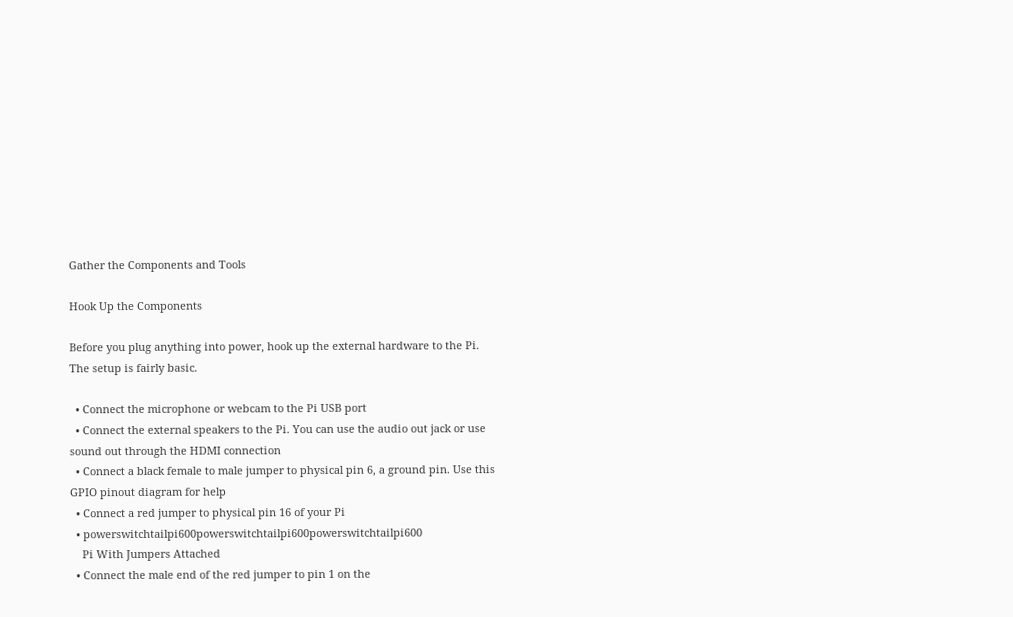Gather the Components and Tools

Hook Up the Components

Before you plug anything into power, hook up the external hardware to the Pi. The setup is fairly basic.

  • Connect the microphone or webcam to the Pi USB port
  • Connect the external speakers to the Pi. You can use the audio out jack or use sound out through the HDMI connection
  • Connect a black female to male jumper to physical pin 6, a ground pin. Use this GPIO pinout diagram for help
  • Connect a red jumper to physical pin 16 of your Pi
  • powerswitchtailpi600powerswitchtailpi600powerswitchtailpi600
    Pi With Jumpers Attached
  • Connect the male end of the red jumper to pin 1 on the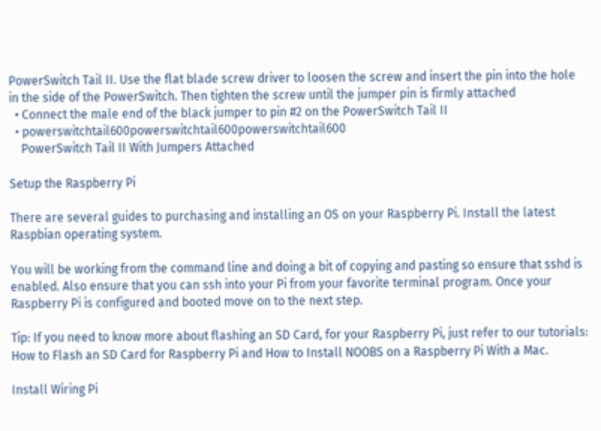PowerSwitch Tail II. Use the flat blade screw driver to loosen the screw and insert the pin into the hole in the side of the PowerSwitch. Then tighten the screw until the jumper pin is firmly attached
  • Connect the male end of the black jumper to pin #2 on the PowerSwitch Tail II
  • powerswitchtail600powerswitchtail600powerswitchtail600
    PowerSwitch Tail II With Jumpers Attached

Setup the Raspberry Pi

There are several guides to purchasing and installing an OS on your Raspberry Pi. Install the latest Raspbian operating system.

You will be working from the command line and doing a bit of copying and pasting so ensure that sshd is enabled. Also ensure that you can ssh into your Pi from your favorite terminal program. Once your Raspberry Pi is configured and booted move on to the next step.

Tip: If you need to know more about flashing an SD Card, for your Raspberry Pi, just refer to our tutorials: How to Flash an SD Card for Raspberry Pi and How to Install NOOBS on a Raspberry Pi With a Mac.

Install Wiring Pi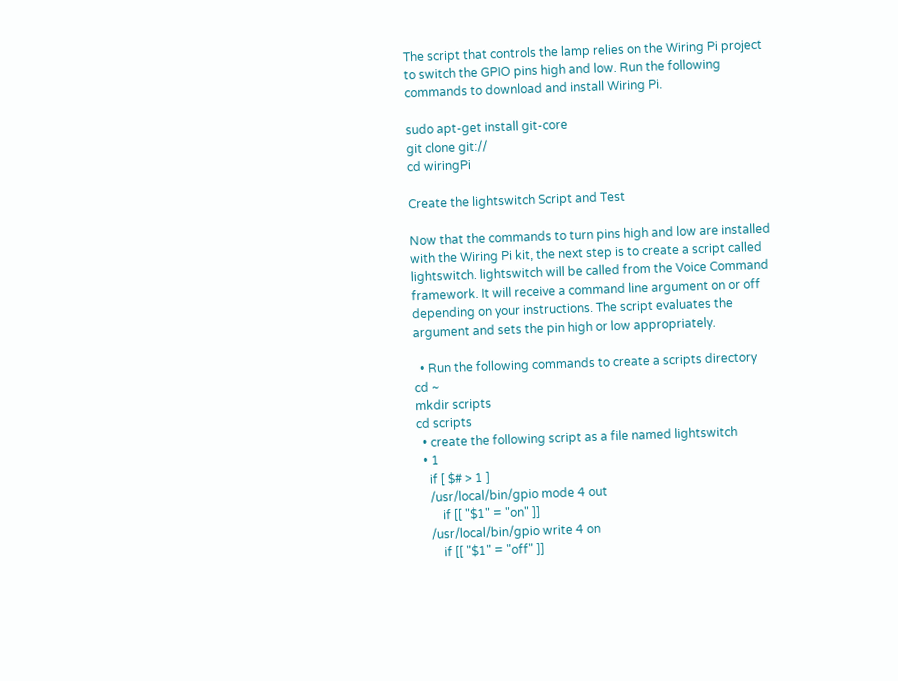The script that controls the lamp relies on the Wiring Pi project to switch the GPIO pins high and low. Run the following commands to download and install Wiring Pi.

sudo apt-get install git-core
git clone git://
cd wiringPi

Create the lightswitch Script and Test

Now that the commands to turn pins high and low are installed with the Wiring Pi kit, the next step is to create a script called lightswitch. lightswitch will be called from the Voice Command framework. It will receive a command line argument on or off depending on your instructions. The script evaluates the argument and sets the pin high or low appropriately.

  • Run the following commands to create a scripts directory
cd ~
mkdir scripts
cd scripts
  • create the following script as a file named lightswitch
  • 1
    if [ $# > 1 ]
    /usr/local/bin/gpio mode 4 out
        if [[ "$1" = "on" ]]
    /usr/local/bin/gpio write 4 on
        if [[ "$1" = "off" ]]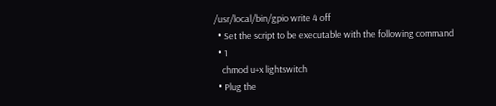/usr/local/bin/gpio write 4 off
  • Set the script to be executable with the following command
  • 1
    chmod u+x lightswitch
  • Plug the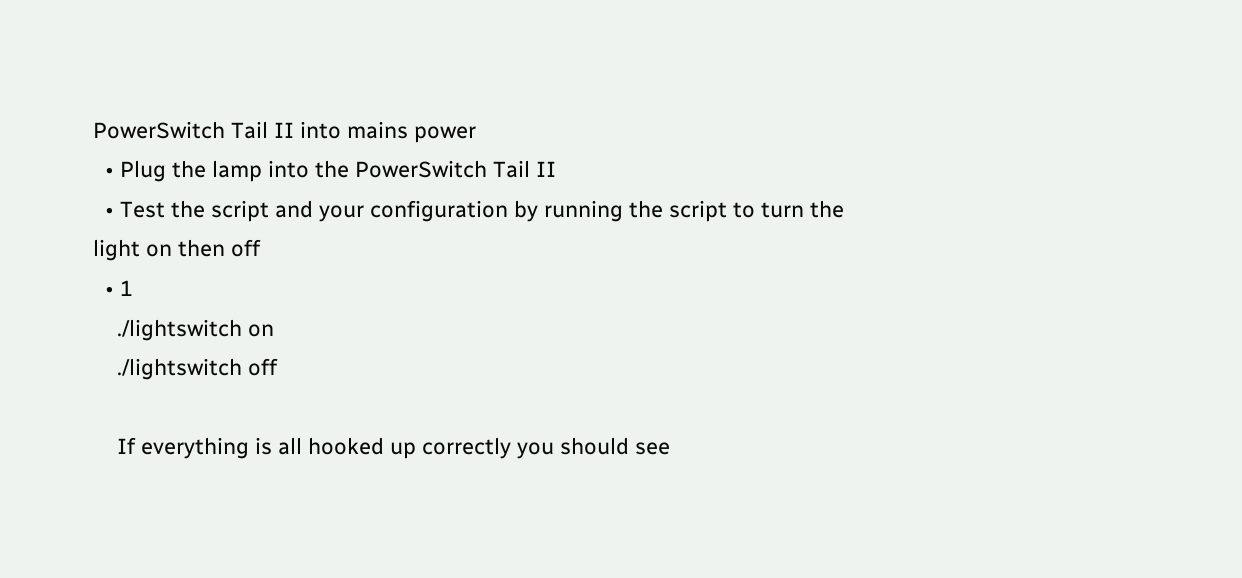PowerSwitch Tail II into mains power
  • Plug the lamp into the PowerSwitch Tail II
  • Test the script and your configuration by running the script to turn the light on then off
  • 1
    ./lightswitch on
    ./lightswitch off

    If everything is all hooked up correctly you should see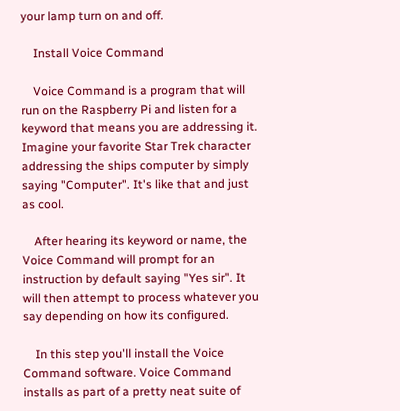your lamp turn on and off.

    Install Voice Command

    Voice Command is a program that will run on the Raspberry Pi and listen for a keyword that means you are addressing it. Imagine your favorite Star Trek character addressing the ships computer by simply saying "Computer". It's like that and just as cool.

    After hearing its keyword or name, the Voice Command will prompt for an instruction by default saying "Yes sir". It will then attempt to process whatever you say depending on how its configured.

    In this step you'll install the Voice Command software. Voice Command installs as part of a pretty neat suite of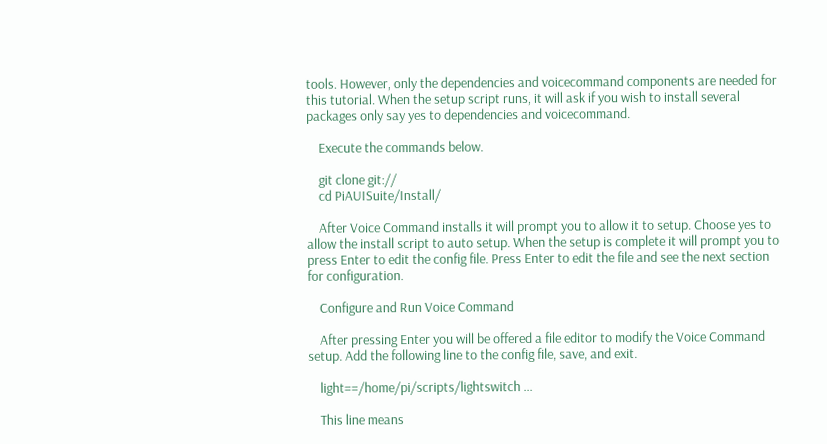tools. However, only the dependencies and voicecommand components are needed for this tutorial. When the setup script runs, it will ask if you wish to install several packages only say yes to dependencies and voicecommand.

    Execute the commands below.

    git clone git://
    cd PiAUISuite/Install/

    After Voice Command installs it will prompt you to allow it to setup. Choose yes to allow the install script to auto setup. When the setup is complete it will prompt you to press Enter to edit the config file. Press Enter to edit the file and see the next section for configuration.

    Configure and Run Voice Command

    After pressing Enter you will be offered a file editor to modify the Voice Command setup. Add the following line to the config file, save, and exit.

    light==/home/pi/scripts/lightswitch ...

    This line means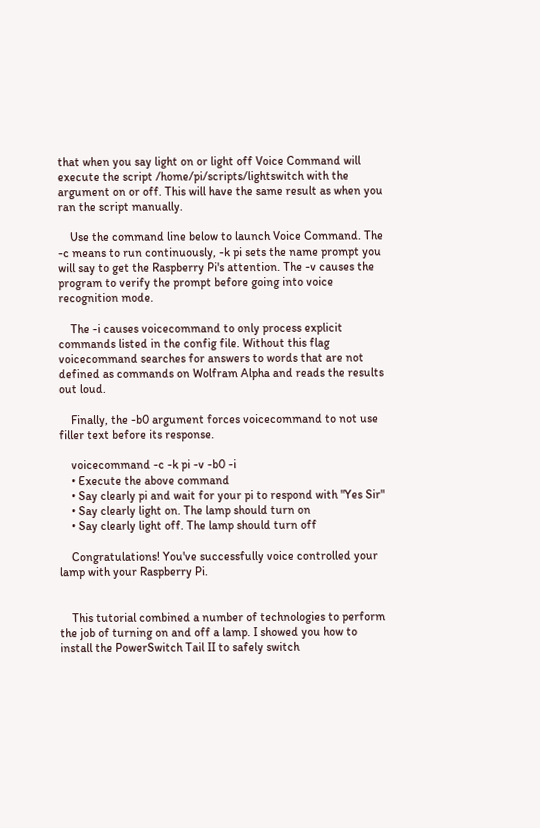that when you say light on or light off Voice Command will execute the script /home/pi/scripts/lightswitch with the argument on or off. This will have the same result as when you ran the script manually.

    Use the command line below to launch Voice Command. The -c means to run continuously, -k pi sets the name prompt you will say to get the Raspberry Pi's attention. The -v causes the program to verify the prompt before going into voice recognition mode.

    The -i causes voicecommand to only process explicit commands listed in the config file. Without this flag voicecommand searches for answers to words that are not defined as commands on Wolfram Alpha and reads the results out loud.

    Finally, the -b0 argument forces voicecommand to not use filler text before its response.

    voicecommand -c -k pi -v -b0 -i
    • Execute the above command
    • Say clearly pi and wait for your pi to respond with "Yes Sir"
    • Say clearly light on. The lamp should turn on
    • Say clearly light off. The lamp should turn off

    Congratulations! You've successfully voice controlled your lamp with your Raspberry Pi.


    This tutorial combined a number of technologies to perform the job of turning on and off a lamp. I showed you how to install the PowerSwitch Tail II to safely switch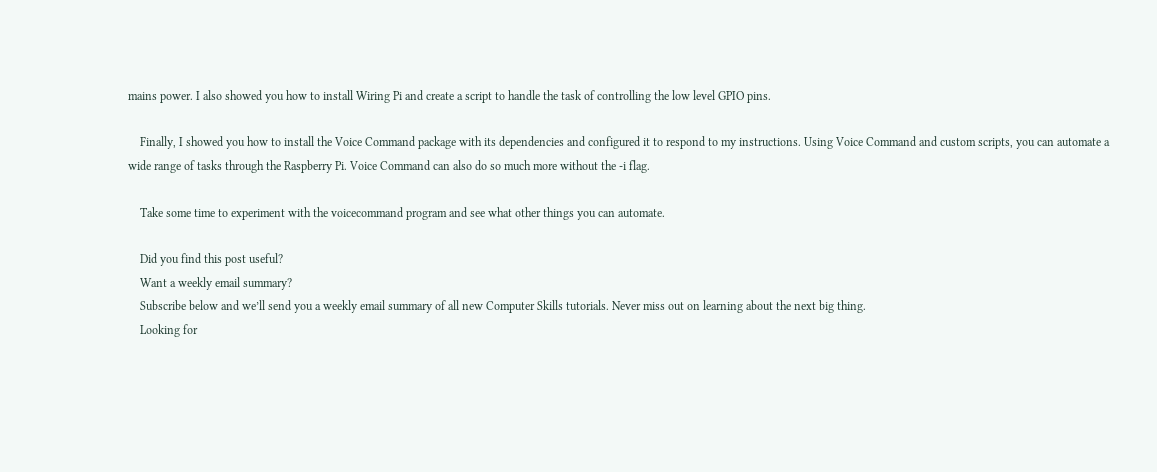mains power. I also showed you how to install Wiring Pi and create a script to handle the task of controlling the low level GPIO pins.

    Finally, I showed you how to install the Voice Command package with its dependencies and configured it to respond to my instructions. Using Voice Command and custom scripts, you can automate a wide range of tasks through the Raspberry Pi. Voice Command can also do so much more without the -i flag.

    Take some time to experiment with the voicecommand program and see what other things you can automate.

    Did you find this post useful?
    Want a weekly email summary?
    Subscribe below and we’ll send you a weekly email summary of all new Computer Skills tutorials. Never miss out on learning about the next big thing.
    Looking for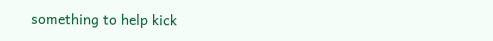something to help kick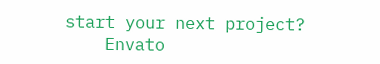start your next project?
    Envato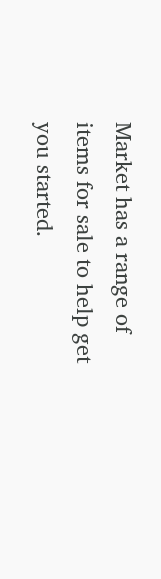Market has a range of items for sale to help get you started.